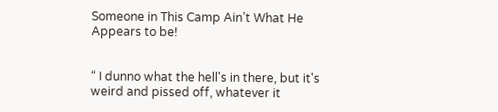Someone in This Camp Ain’t What He Appears to be!


“ I dunno what the hell's in there, but it's weird and pissed off, whatever it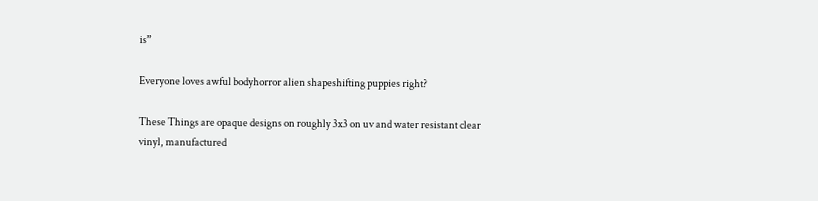is”

Everyone loves awful bodyhorror alien shapeshifting puppies right?

These Things are opaque designs on roughly 3x3 on uv and water resistant clear vinyl, manufactured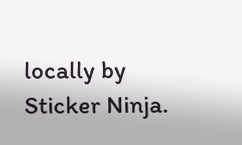locally by Sticker Ninja.